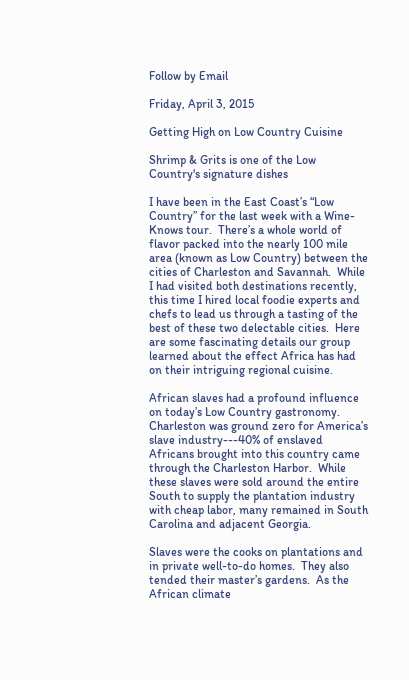Follow by Email

Friday, April 3, 2015

Getting High on Low Country Cuisine

Shrimp & Grits is one of the Low Country's signature dishes

I have been in the East Coast’s “Low Country” for the last week with a Wine-Knows tour.  There’s a whole world of flavor packed into the nearly 100 mile area (known as Low Country) between the cities of Charleston and Savannah.  While I had visited both destinations recently, this time I hired local foodie experts and chefs to lead us through a tasting of the best of these two delectable cities.  Here are some fascinating details our group learned about the effect Africa has had on their intriguing regional cuisine.

African slaves had a profound influence on today’s Low Country gastronomy.  Charleston was ground zero for America’s slave industry---40% of enslaved Africans brought into this country came through the Charleston Harbor.  While these slaves were sold around the entire South to supply the plantation industry with cheap labor, many remained in South Carolina and adjacent Georgia.

Slaves were the cooks on plantations and in private well-to-do homes.  They also tended their master’s gardens.  As the African climate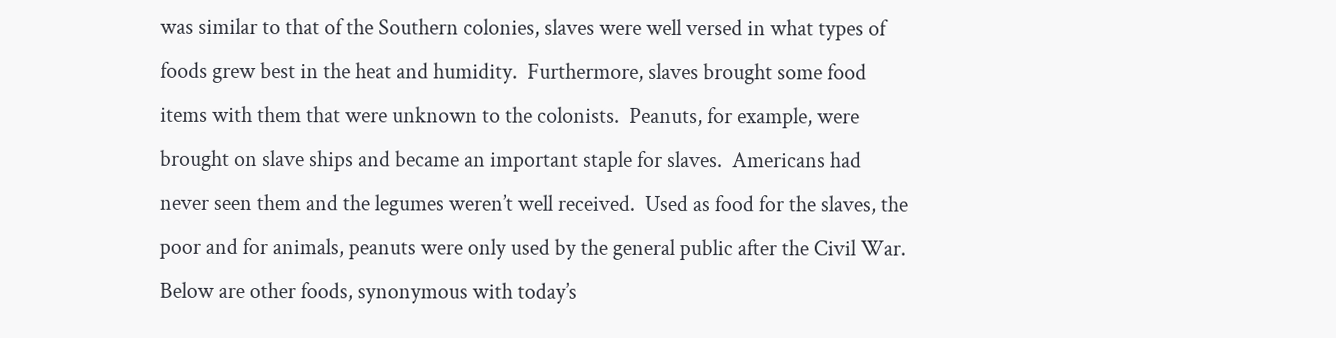was similar to that of the Southern colonies, slaves were well versed in what types of foods grew best in the heat and humidity.  Furthermore, slaves brought some food items with them that were unknown to the colonists.  Peanuts, for example, were brought on slave ships and became an important staple for slaves.  Americans had never seen them and the legumes weren’t well received.  Used as food for the slaves, the poor and for animals, peanuts were only used by the general public after the Civil War.
Below are other foods, synonymous with today’s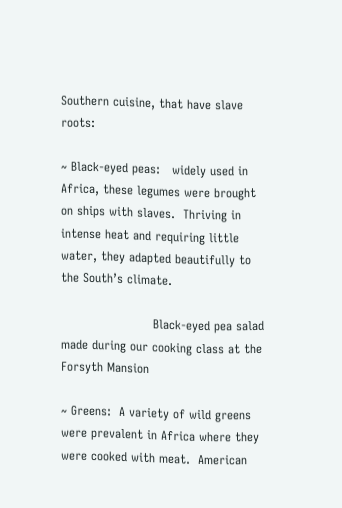Southern cuisine, that have slave roots:

~ Black-eyed peas:   widely used in Africa, these legumes were brought on ships with slaves.  Thriving in intense heat and requiring little water, they adapted beautifully to the South’s climate.

                       Black-eyed pea salad made during our cooking class at the Forsyth Mansion

~ Greens:  A variety of wild greens were prevalent in Africa where they were cooked with meat.  American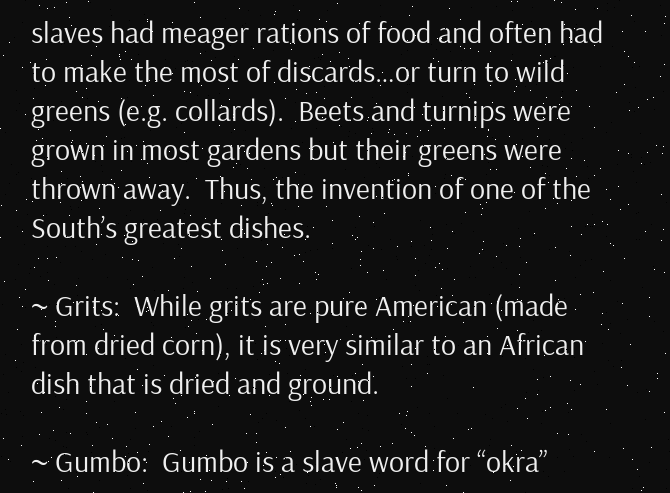slaves had meager rations of food and often had to make the most of discards…or turn to wild greens (e.g. collards).  Beets and turnips were grown in most gardens but their greens were thrown away.  Thus, the invention of one of the South’s greatest dishes.

~ Grits:  While grits are pure American (made from dried corn), it is very similar to an African dish that is dried and ground.

~ Gumbo:  Gumbo is a slave word for “okra”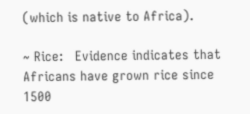(which is native to Africa).

~ Rice:   Evidence indicates that Africans have grown rice since 1500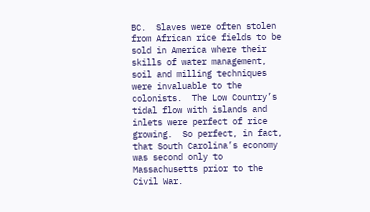BC.  Slaves were often stolen from African rice fields to be sold in America where their skills of water management, soil and milling techniques were invaluable to the colonists.  The Low Country’s tidal flow with islands and inlets were perfect of rice growing.  So perfect, in fact, that South Carolina’s economy was second only to Massachusetts prior to the Civil War.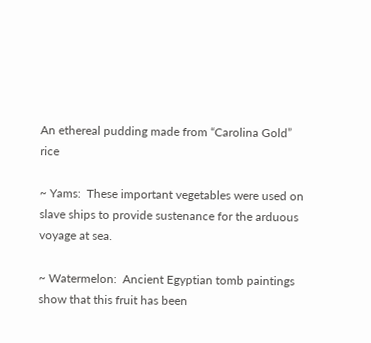An ethereal pudding made from “Carolina Gold” rice

~ Yams:  These important vegetables were used on slave ships to provide sustenance for the arduous voyage at sea.

~ Watermelon:  Ancient Egyptian tomb paintings show that this fruit has been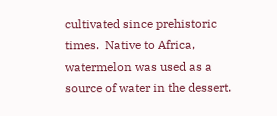cultivated since prehistoric times.  Native to Africa, watermelon was used as a source of water in the dessert.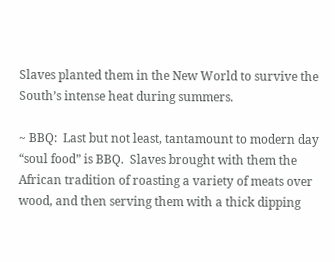Slaves planted them in the New World to survive the South’s intense heat during summers.

~ BBQ:  Last but not least, tantamount to modern day “soul food” is BBQ.  Slaves brought with them the African tradition of roasting a variety of meats over wood, and then serving them with a thick dipping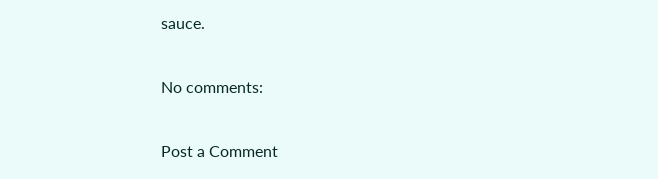sauce.

No comments:

Post a Comment